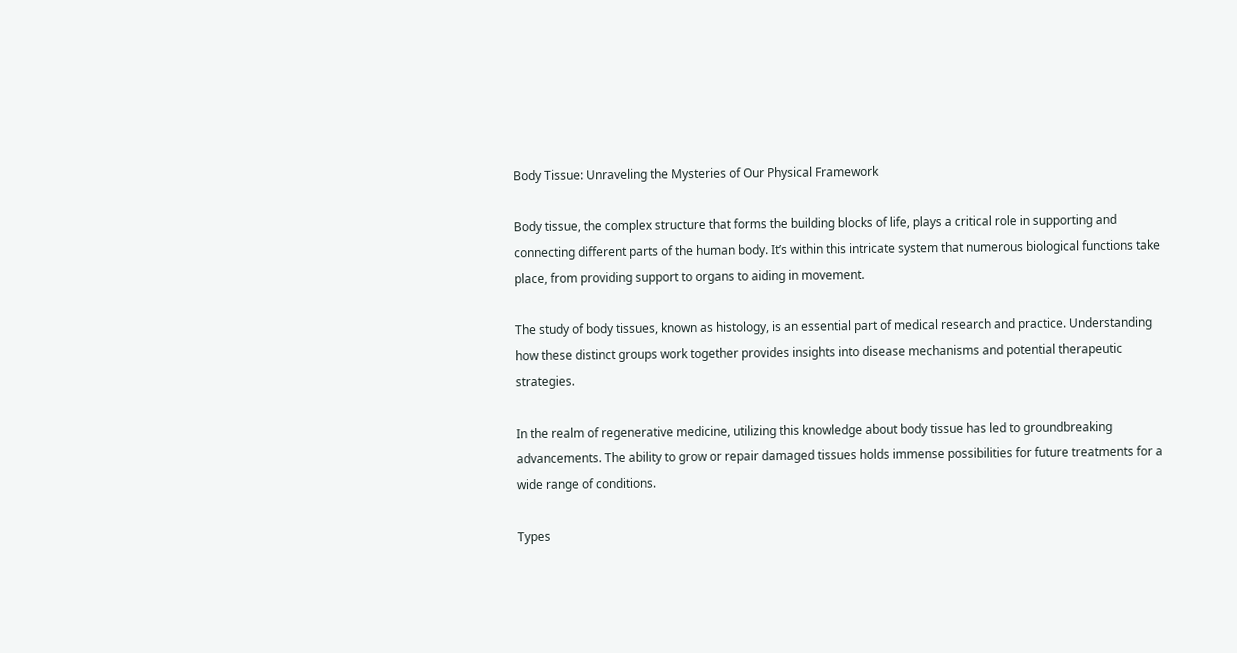Body Tissue: Unraveling the Mysteries of Our Physical Framework

Body tissue, the complex structure that forms the building blocks of life, plays a critical role in supporting and connecting different parts of the human body. It’s within this intricate system that numerous biological functions take place, from providing support to organs to aiding in movement.

The study of body tissues, known as histology, is an essential part of medical research and practice. Understanding how these distinct groups work together provides insights into disease mechanisms and potential therapeutic strategies.

In the realm of regenerative medicine, utilizing this knowledge about body tissue has led to groundbreaking advancements. The ability to grow or repair damaged tissues holds immense possibilities for future treatments for a wide range of conditions.

Types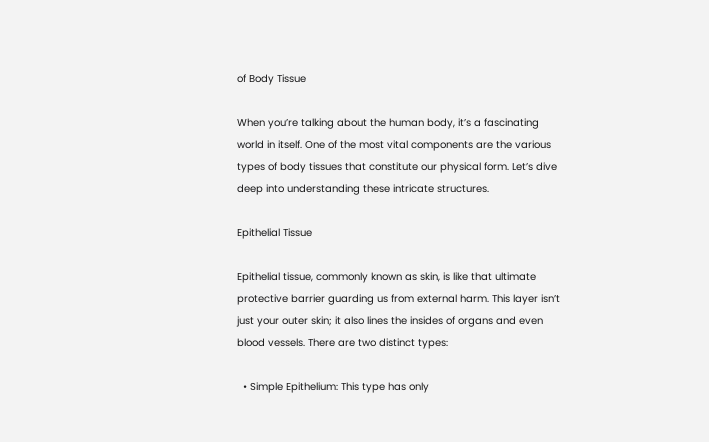of Body Tissue

When you’re talking about the human body, it’s a fascinating world in itself. One of the most vital components are the various types of body tissues that constitute our physical form. Let’s dive deep into understanding these intricate structures.

Epithelial Tissue

Epithelial tissue, commonly known as skin, is like that ultimate protective barrier guarding us from external harm. This layer isn’t just your outer skin; it also lines the insides of organs and even blood vessels. There are two distinct types:

  • Simple Epithelium: This type has only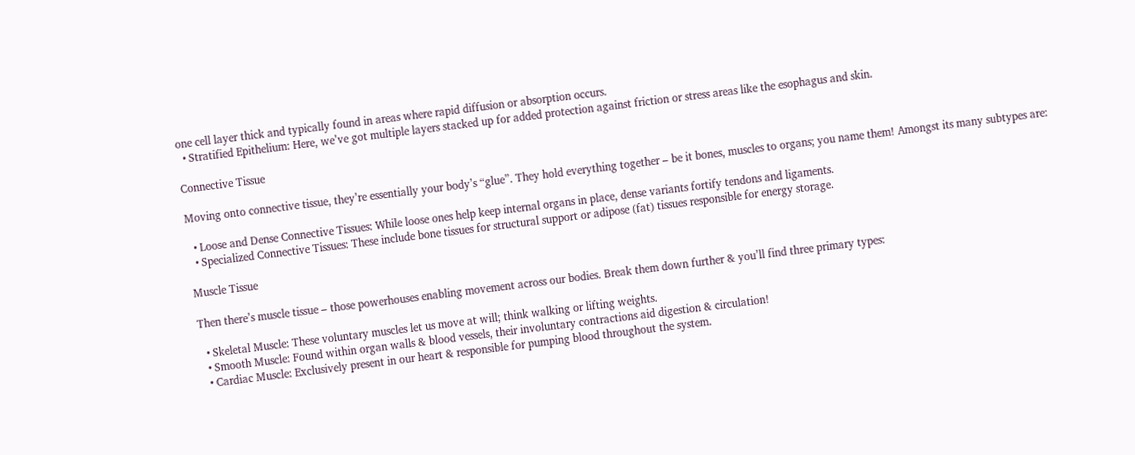one cell layer thick and typically found in areas where rapid diffusion or absorption occurs.
  • Stratified Epithelium: Here, we’ve got multiple layers stacked up for added protection against friction or stress areas like the esophagus and skin.

Connective Tissue

Moving onto connective tissue, they’re essentially your body’s “glue”. They hold everything together – be it bones, muscles to organs; you name them! Amongst its many subtypes are:

  • Loose and Dense Connective Tissues: While loose ones help keep internal organs in place, dense variants fortify tendons and ligaments.
  • Specialized Connective Tissues: These include bone tissues for structural support or adipose (fat) tissues responsible for energy storage.

Muscle Tissue

Then there’s muscle tissue – those powerhouses enabling movement across our bodies. Break them down further & you’ll find three primary types:

  • Skeletal Muscle: These voluntary muscles let us move at will; think walking or lifting weights.
  • Smooth Muscle: Found within organ walls & blood vessels, their involuntary contractions aid digestion & circulation!
  • Cardiac Muscle: Exclusively present in our heart & responsible for pumping blood throughout the system.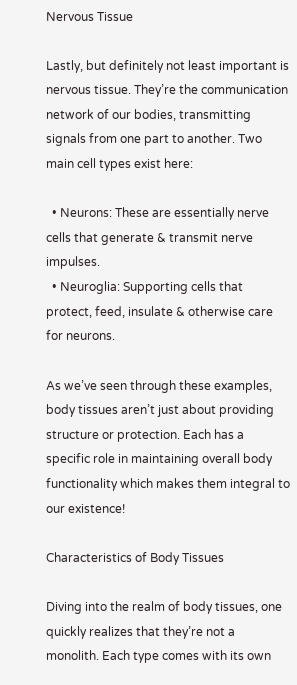Nervous Tissue

Lastly, but definitely not least important is nervous tissue. They’re the communication network of our bodies, transmitting signals from one part to another. Two main cell types exist here:

  • Neurons: These are essentially nerve cells that generate & transmit nerve impulses.
  • Neuroglia: Supporting cells that protect, feed, insulate & otherwise care for neurons.

As we’ve seen through these examples, body tissues aren’t just about providing structure or protection. Each has a specific role in maintaining overall body functionality which makes them integral to our existence!

Characteristics of Body Tissues

Diving into the realm of body tissues, one quickly realizes that they’re not a monolith. Each type comes with its own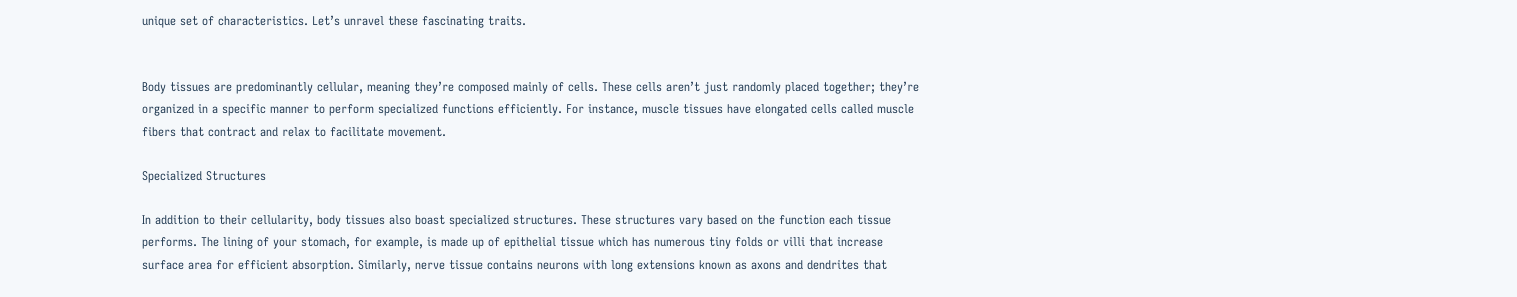unique set of characteristics. Let’s unravel these fascinating traits.


Body tissues are predominantly cellular, meaning they’re composed mainly of cells. These cells aren’t just randomly placed together; they’re organized in a specific manner to perform specialized functions efficiently. For instance, muscle tissues have elongated cells called muscle fibers that contract and relax to facilitate movement.

Specialized Structures

In addition to their cellularity, body tissues also boast specialized structures. These structures vary based on the function each tissue performs. The lining of your stomach, for example, is made up of epithelial tissue which has numerous tiny folds or villi that increase surface area for efficient absorption. Similarly, nerve tissue contains neurons with long extensions known as axons and dendrites that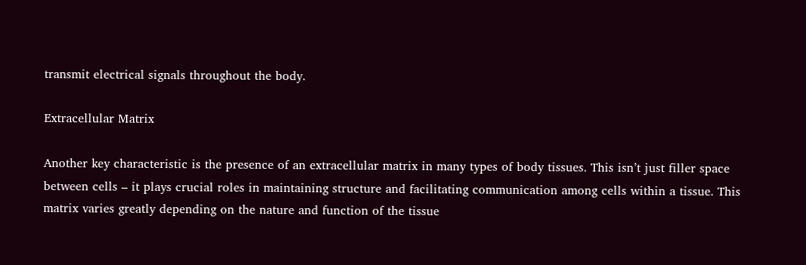transmit electrical signals throughout the body.

Extracellular Matrix

Another key characteristic is the presence of an extracellular matrix in many types of body tissues. This isn’t just filler space between cells – it plays crucial roles in maintaining structure and facilitating communication among cells within a tissue. This matrix varies greatly depending on the nature and function of the tissue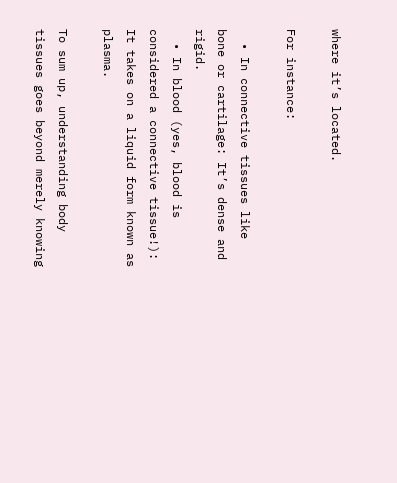where it’s located.

For instance:

  • In connective tissues like bone or cartilage: It’s dense and rigid.
  • In blood (yes, blood is considered a connective tissue!): It takes on a liquid form known as plasma.

To sum up, understanding body tissues goes beyond merely knowing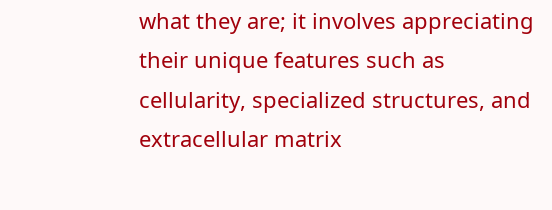what they are; it involves appreciating their unique features such as cellularity, specialized structures, and extracellular matrix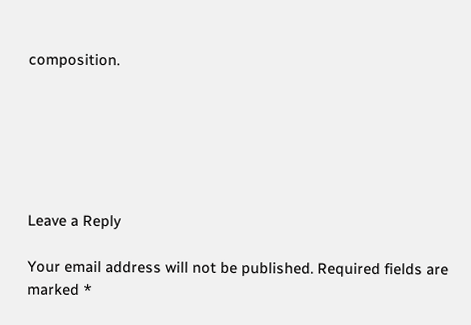composition.






Leave a Reply

Your email address will not be published. Required fields are marked *